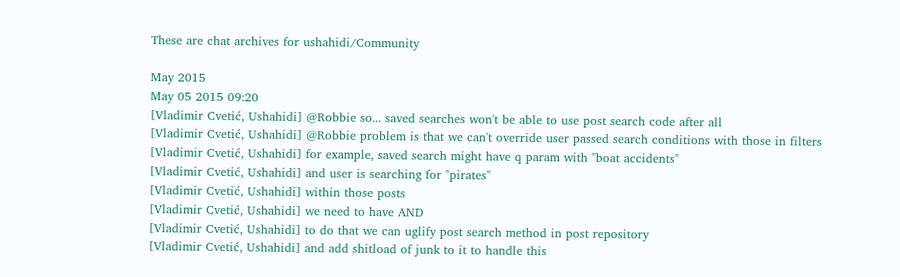These are chat archives for ushahidi/Community

May 2015
May 05 2015 09:20
[Vladimir Cvetić, Ushahidi] @Robbie so... saved searches won't be able to use post search code after all
[Vladimir Cvetić, Ushahidi] @Robbie problem is that we can't override user passed search conditions with those in filters
[Vladimir Cvetić, Ushahidi] for example, saved search might have q param with "boat accidents"
[Vladimir Cvetić, Ushahidi] and user is searching for "pirates"
[Vladimir Cvetić, Ushahidi] within those posts
[Vladimir Cvetić, Ushahidi] we need to have AND
[Vladimir Cvetić, Ushahidi] to do that we can uglify post search method in post repository
[Vladimir Cvetić, Ushahidi] and add shitload of junk to it to handle this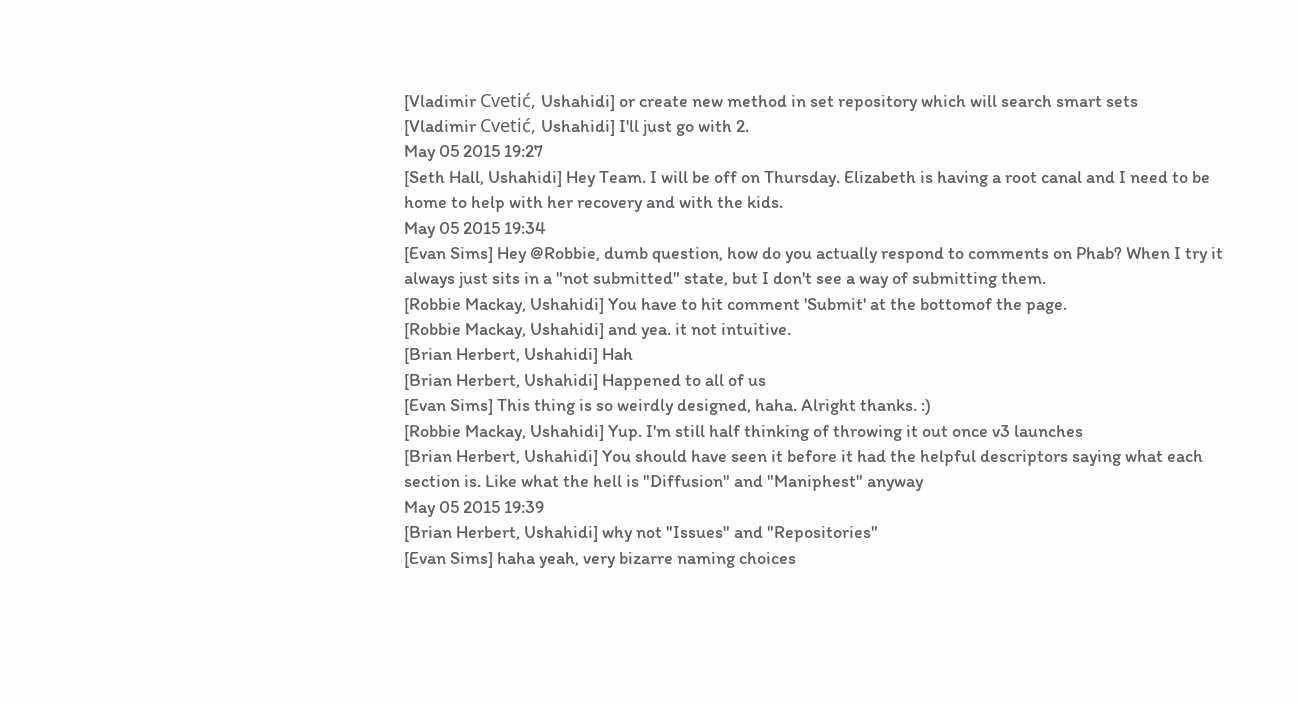[Vladimir Cvetić, Ushahidi] or create new method in set repository which will search smart sets
[Vladimir Cvetić, Ushahidi] I'll just go with 2.
May 05 2015 19:27
[Seth Hall, Ushahidi] Hey Team. I will be off on Thursday. Elizabeth is having a root canal and I need to be home to help with her recovery and with the kids.
May 05 2015 19:34
[Evan Sims] Hey @Robbie, dumb question, how do you actually respond to comments on Phab? When I try it always just sits in a "not submitted" state, but I don't see a way of submitting them.
[Robbie Mackay, Ushahidi] You have to hit comment 'Submit' at the bottomof the page.
[Robbie Mackay, Ushahidi] and yea. it not intuitive.
[Brian Herbert, Ushahidi] Hah
[Brian Herbert, Ushahidi] Happened to all of us
[Evan Sims] This thing is so weirdly designed, haha. Alright thanks. :)
[Robbie Mackay, Ushahidi] Yup. I'm still half thinking of throwing it out once v3 launches
[Brian Herbert, Ushahidi] You should have seen it before it had the helpful descriptors saying what each section is. Like what the hell is "Diffusion" and "Maniphest" anyway
May 05 2015 19:39
[Brian Herbert, Ushahidi] why not "Issues" and "Repositories"
[Evan Sims] haha yeah, very bizarre naming choices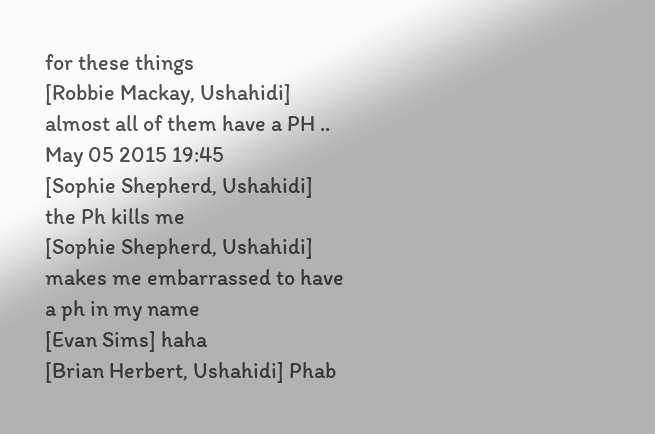for these things
[Robbie Mackay, Ushahidi] almost all of them have a PH ..
May 05 2015 19:45
[Sophie Shepherd, Ushahidi] the Ph kills me
[Sophie Shepherd, Ushahidi] makes me embarrassed to have a ph in my name
[Evan Sims] haha
[Brian Herbert, Ushahidi] Phab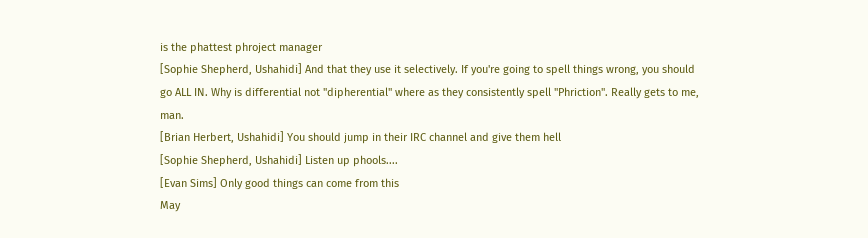is the phattest phroject manager
[Sophie Shepherd, Ushahidi] And that they use it selectively. If you're going to spell things wrong, you should go ALL IN. Why is differential not "dipherential" where as they consistently spell "Phriction". Really gets to me, man.
[Brian Herbert, Ushahidi] You should jump in their IRC channel and give them hell
[Sophie Shepherd, Ushahidi] Listen up phools....
[Evan Sims] Only good things can come from this
May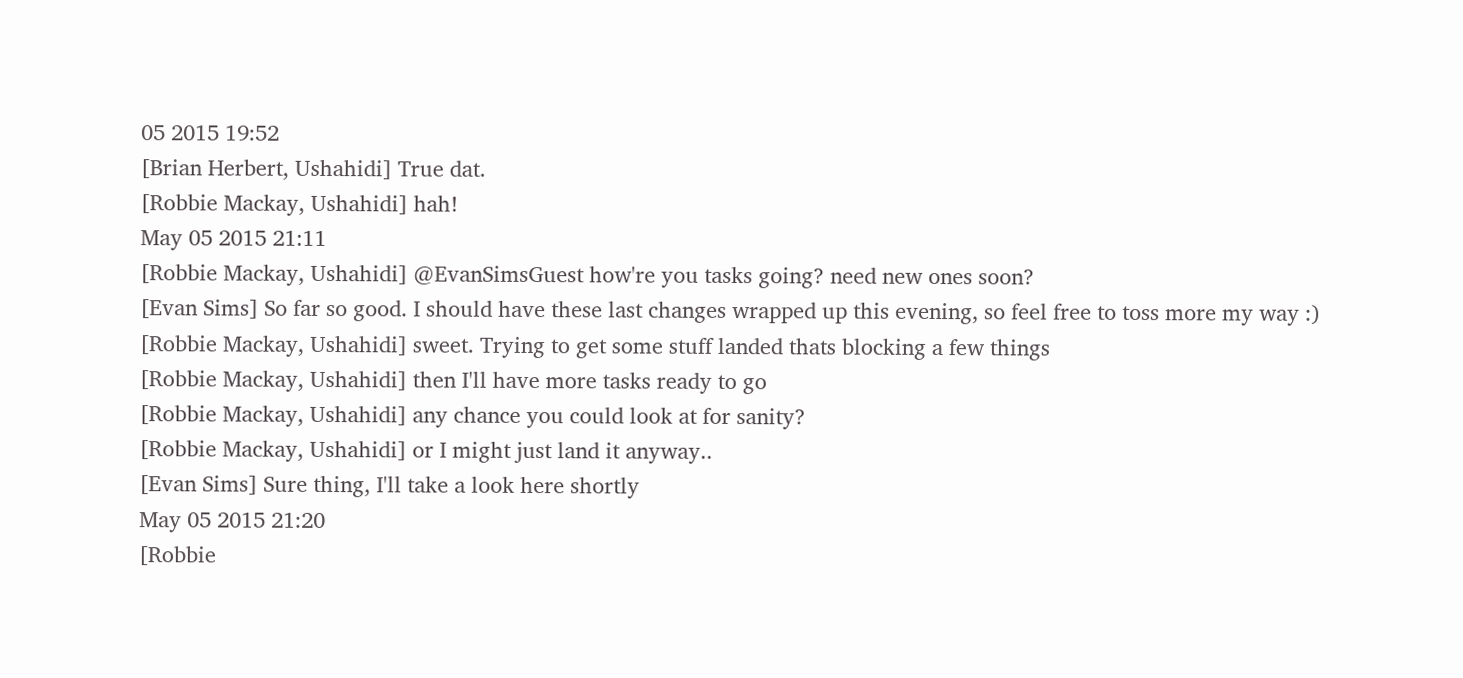05 2015 19:52
[Brian Herbert, Ushahidi] True dat.
[Robbie Mackay, Ushahidi] hah!
May 05 2015 21:11
[Robbie Mackay, Ushahidi] @EvanSimsGuest how're you tasks going? need new ones soon?
[Evan Sims] So far so good. I should have these last changes wrapped up this evening, so feel free to toss more my way :)
[Robbie Mackay, Ushahidi] sweet. Trying to get some stuff landed thats blocking a few things
[Robbie Mackay, Ushahidi] then I'll have more tasks ready to go
[Robbie Mackay, Ushahidi] any chance you could look at for sanity?
[Robbie Mackay, Ushahidi] or I might just land it anyway..
[Evan Sims] Sure thing, I'll take a look here shortly
May 05 2015 21:20
[Robbie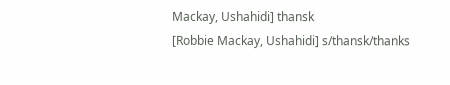Mackay, Ushahidi] thansk
[Robbie Mackay, Ushahidi] s/thansk/thanks